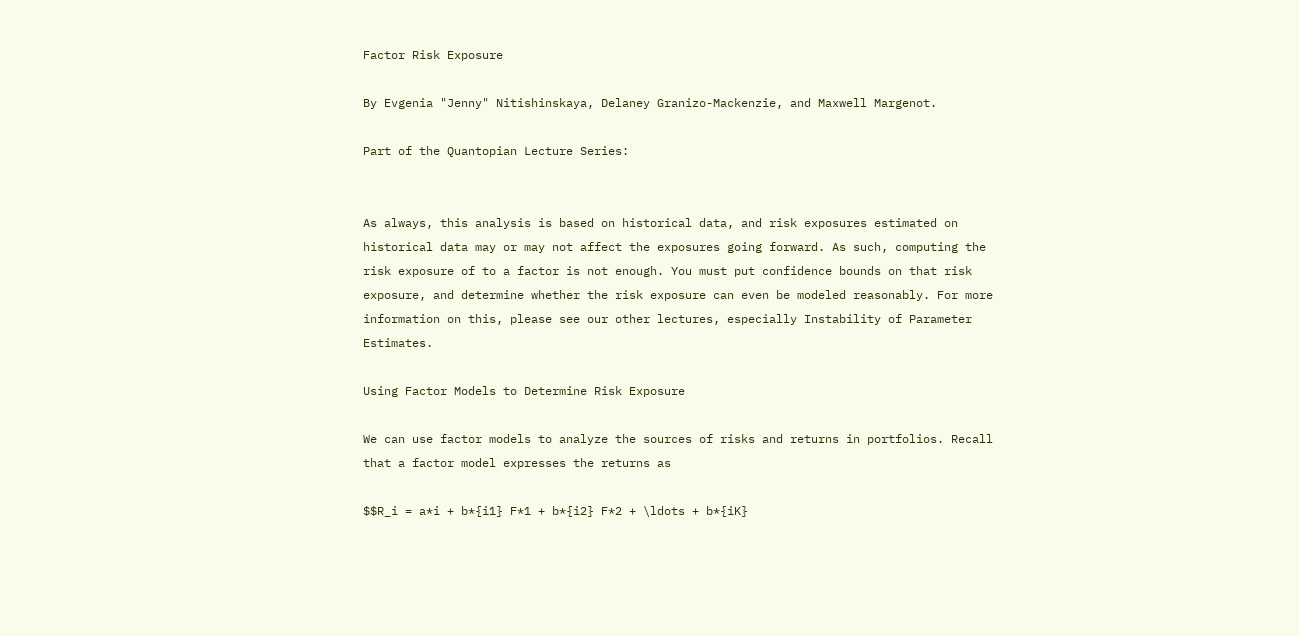Factor Risk Exposure

By Evgenia "Jenny" Nitishinskaya, Delaney Granizo-Mackenzie, and Maxwell Margenot.

Part of the Quantopian Lecture Series:


As always, this analysis is based on historical data, and risk exposures estimated on historical data may or may not affect the exposures going forward. As such, computing the risk exposure of to a factor is not enough. You must put confidence bounds on that risk exposure, and determine whether the risk exposure can even be modeled reasonably. For more information on this, please see our other lectures, especially Instability of Parameter Estimates.

Using Factor Models to Determine Risk Exposure

We can use factor models to analyze the sources of risks and returns in portfolios. Recall that a factor model expresses the returns as

$$R_i = a*i + b*{i1} F*1 + b*{i2} F*2 + \ldots + b*{iK}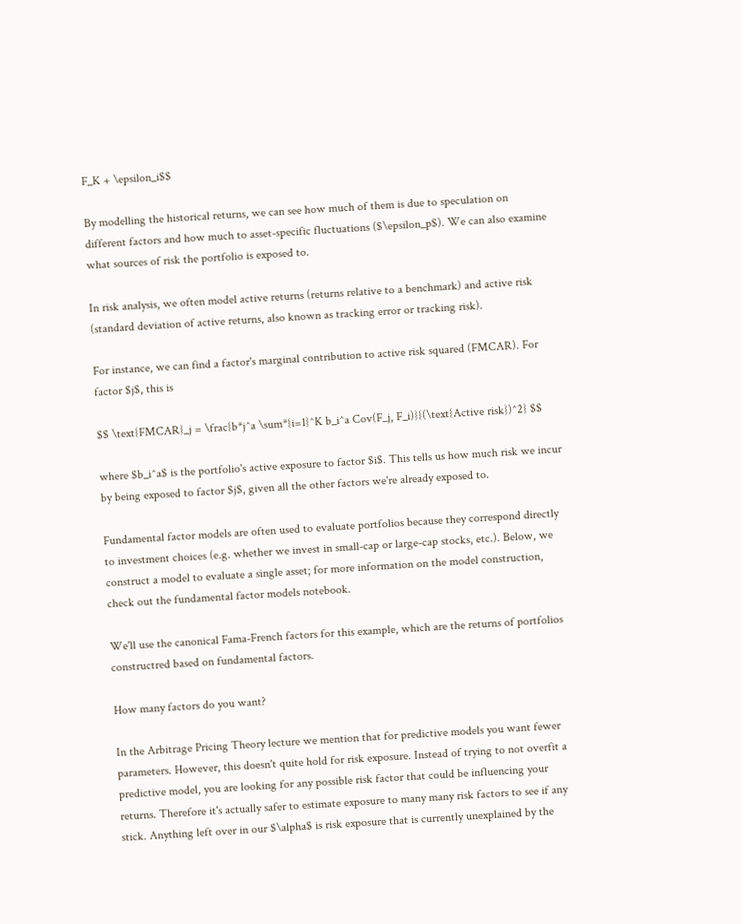F_K + \epsilon_i$$

By modelling the historical returns, we can see how much of them is due to speculation on different factors and how much to asset-specific fluctuations ($\epsilon_p$). We can also examine what sources of risk the portfolio is exposed to.

In risk analysis, we often model active returns (returns relative to a benchmark) and active risk (standard deviation of active returns, also known as tracking error or tracking risk).

For instance, we can find a factor's marginal contribution to active risk squared (FMCAR). For factor $j$, this is

$$ \text{FMCAR}_j = \frac{b*j^a \sum*{i=1}^K b_i^a Cov(F_j, F_i)}{(\text{Active risk})^2} $$

where $b_i^a$ is the portfolio's active exposure to factor $i$. This tells us how much risk we incur by being exposed to factor $j$, given all the other factors we're already exposed to.

Fundamental factor models are often used to evaluate portfolios because they correspond directly to investment choices (e.g. whether we invest in small-cap or large-cap stocks, etc.). Below, we construct a model to evaluate a single asset; for more information on the model construction, check out the fundamental factor models notebook.

We'll use the canonical Fama-French factors for this example, which are the returns of portfolios constructred based on fundamental factors.

How many factors do you want?

In the Arbitrage Pricing Theory lecture we mention that for predictive models you want fewer parameters. However, this doesn't quite hold for risk exposure. Instead of trying to not overfit a predictive model, you are looking for any possible risk factor that could be influencing your returns. Therefore it's actually safer to estimate exposure to many many risk factors to see if any stick. Anything left over in our $\alpha$ is risk exposure that is currently unexplained by the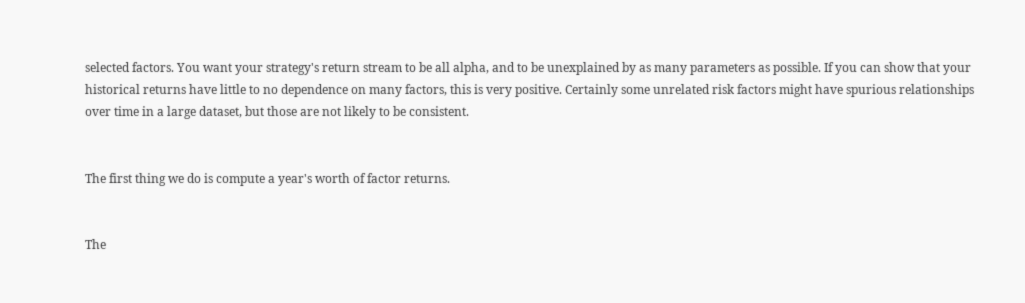selected factors. You want your strategy's return stream to be all alpha, and to be unexplained by as many parameters as possible. If you can show that your historical returns have little to no dependence on many factors, this is very positive. Certainly some unrelated risk factors might have spurious relationships over time in a large dataset, but those are not likely to be consistent.


The first thing we do is compute a year's worth of factor returns.


The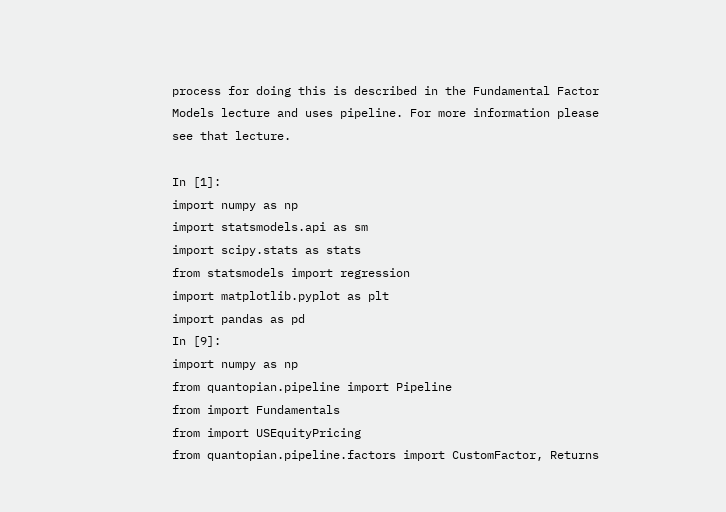process for doing this is described in the Fundamental Factor Models lecture and uses pipeline. For more information please see that lecture.

In [1]:
import numpy as np
import statsmodels.api as sm
import scipy.stats as stats
from statsmodels import regression
import matplotlib.pyplot as plt
import pandas as pd
In [9]:
import numpy as np
from quantopian.pipeline import Pipeline
from import Fundamentals
from import USEquityPricing
from quantopian.pipeline.factors import CustomFactor, Returns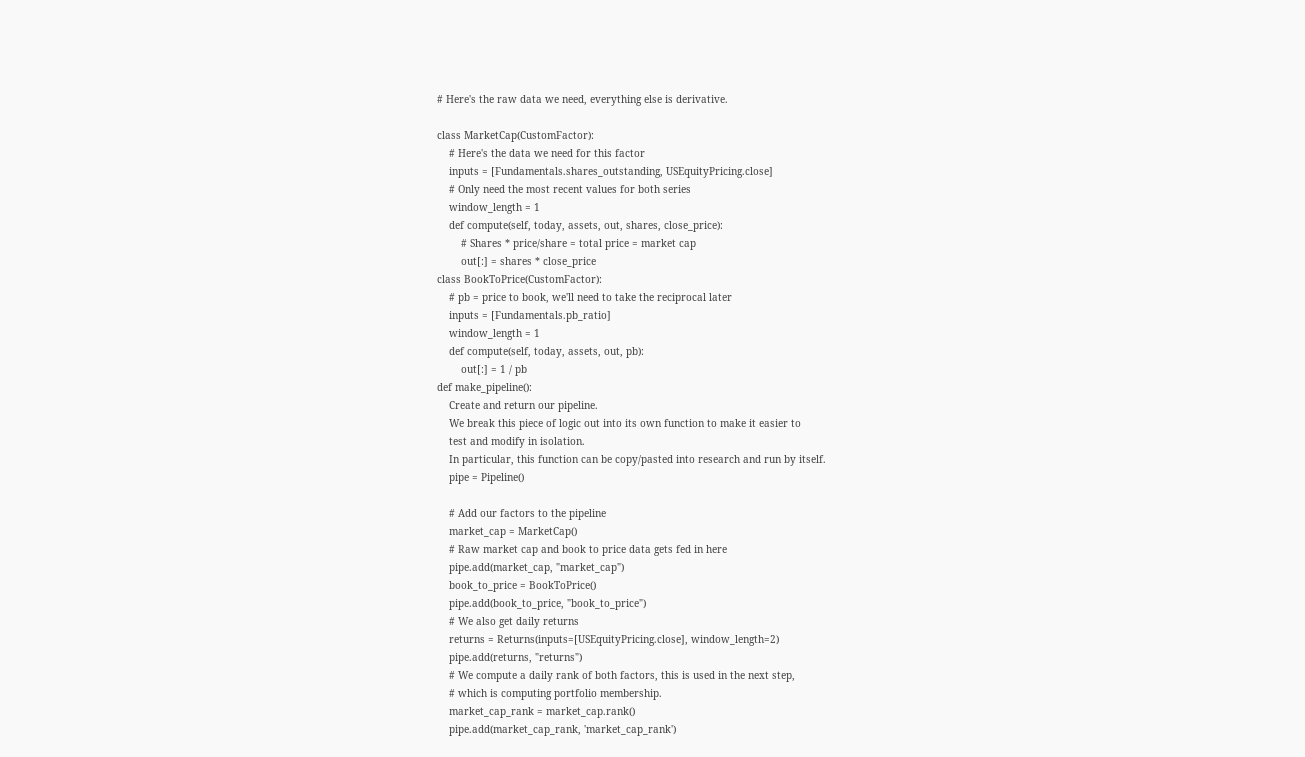# Here's the raw data we need, everything else is derivative.

class MarketCap(CustomFactor):
    # Here's the data we need for this factor
    inputs = [Fundamentals.shares_outstanding, USEquityPricing.close]
    # Only need the most recent values for both series
    window_length = 1
    def compute(self, today, assets, out, shares, close_price):
        # Shares * price/share = total price = market cap
        out[:] = shares * close_price
class BookToPrice(CustomFactor):
    # pb = price to book, we'll need to take the reciprocal later
    inputs = [Fundamentals.pb_ratio]
    window_length = 1
    def compute(self, today, assets, out, pb):
        out[:] = 1 / pb
def make_pipeline():
    Create and return our pipeline.
    We break this piece of logic out into its own function to make it easier to
    test and modify in isolation.
    In particular, this function can be copy/pasted into research and run by itself.
    pipe = Pipeline()

    # Add our factors to the pipeline
    market_cap = MarketCap()
    # Raw market cap and book to price data gets fed in here
    pipe.add(market_cap, "market_cap")
    book_to_price = BookToPrice()
    pipe.add(book_to_price, "book_to_price")
    # We also get daily returns
    returns = Returns(inputs=[USEquityPricing.close], window_length=2)
    pipe.add(returns, "returns")
    # We compute a daily rank of both factors, this is used in the next step,
    # which is computing portfolio membership.
    market_cap_rank = market_cap.rank()
    pipe.add(market_cap_rank, 'market_cap_rank')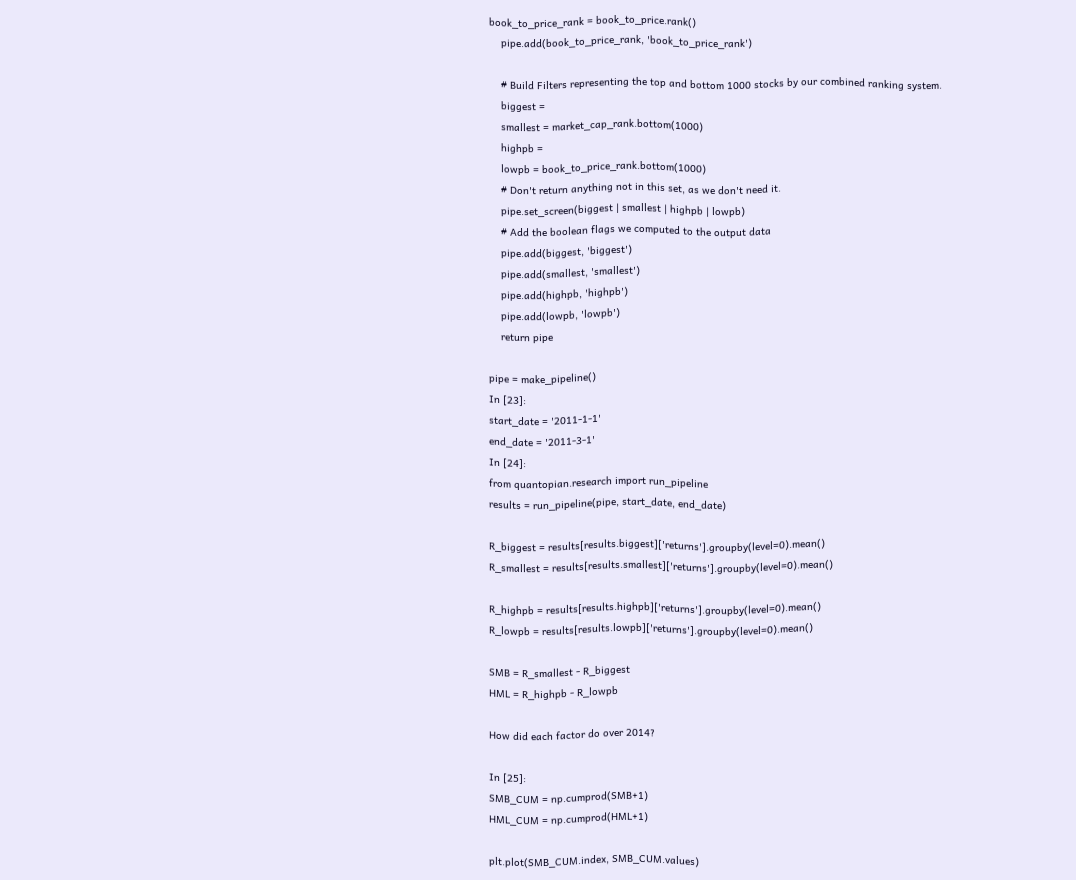book_to_price_rank = book_to_price.rank()
    pipe.add(book_to_price_rank, 'book_to_price_rank')

    # Build Filters representing the top and bottom 1000 stocks by our combined ranking system.
    biggest =
    smallest = market_cap_rank.bottom(1000)
    highpb =
    lowpb = book_to_price_rank.bottom(1000)
    # Don't return anything not in this set, as we don't need it.
    pipe.set_screen(biggest | smallest | highpb | lowpb)
    # Add the boolean flags we computed to the output data
    pipe.add(biggest, 'biggest')
    pipe.add(smallest, 'smallest')
    pipe.add(highpb, 'highpb')
    pipe.add(lowpb, 'lowpb')
    return pipe

pipe = make_pipeline()
In [23]:
start_date = '2011-1-1'
end_date = '2011-3-1'
In [24]:
from quantopian.research import run_pipeline
results = run_pipeline(pipe, start_date, end_date)

R_biggest = results[results.biggest]['returns'].groupby(level=0).mean()
R_smallest = results[results.smallest]['returns'].groupby(level=0).mean()

R_highpb = results[results.highpb]['returns'].groupby(level=0).mean()
R_lowpb = results[results.lowpb]['returns'].groupby(level=0).mean()

SMB = R_smallest - R_biggest
HML = R_highpb - R_lowpb

How did each factor do over 2014?

In [25]:
SMB_CUM = np.cumprod(SMB+1)
HML_CUM = np.cumprod(HML+1)

plt.plot(SMB_CUM.index, SMB_CUM.values)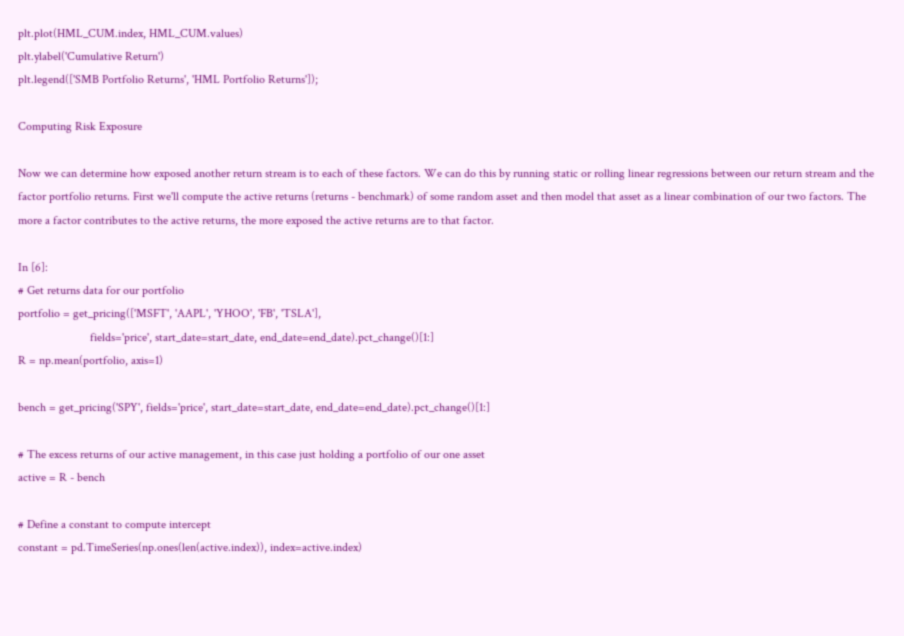plt.plot(HML_CUM.index, HML_CUM.values)
plt.ylabel('Cumulative Return')
plt.legend(['SMB Portfolio Returns', 'HML Portfolio Returns']);

Computing Risk Exposure

Now we can determine how exposed another return stream is to each of these factors. We can do this by running static or rolling linear regressions between our return stream and the factor portfolio returns. First we'll compute the active returns (returns - benchmark) of some random asset and then model that asset as a linear combination of our two factors. The more a factor contributes to the active returns, the more exposed the active returns are to that factor.

In [6]:
# Get returns data for our portfolio
portfolio = get_pricing(['MSFT', 'AAPL', 'YHOO', 'FB', 'TSLA'],
                        fields='price', start_date=start_date, end_date=end_date).pct_change()[1:]
R = np.mean(portfolio, axis=1)

bench = get_pricing('SPY', fields='price', start_date=start_date, end_date=end_date).pct_change()[1:]

# The excess returns of our active management, in this case just holding a portfolio of our one asset
active = R - bench

# Define a constant to compute intercept
constant = pd.TimeSeries(np.ones(len(active.index)), index=active.index)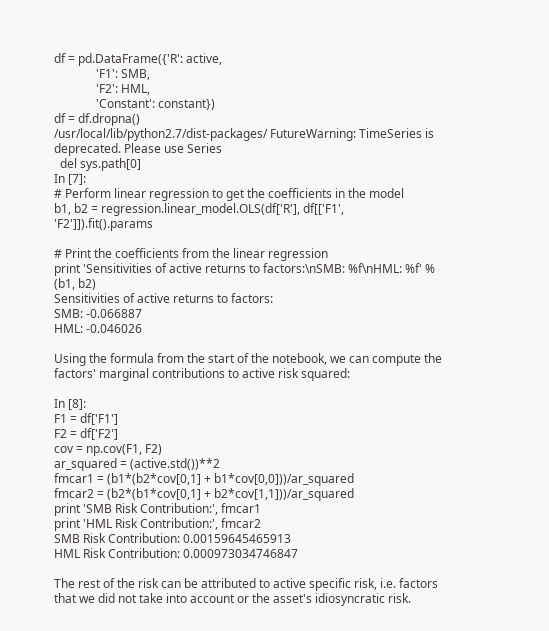df = pd.DataFrame({'R': active,
              'F1': SMB,
              'F2': HML,
              'Constant': constant})
df = df.dropna()
/usr/local/lib/python2.7/dist-packages/ FutureWarning: TimeSeries is deprecated. Please use Series
  del sys.path[0]
In [7]:
# Perform linear regression to get the coefficients in the model
b1, b2 = regression.linear_model.OLS(df['R'], df[['F1', 'F2']]).fit().params

# Print the coefficients from the linear regression
print 'Sensitivities of active returns to factors:\nSMB: %f\nHML: %f' %  (b1, b2)
Sensitivities of active returns to factors:
SMB: -0.066887
HML: -0.046026

Using the formula from the start of the notebook, we can compute the factors' marginal contributions to active risk squared:

In [8]:
F1 = df['F1']
F2 = df['F2']
cov = np.cov(F1, F2)
ar_squared = (active.std())**2
fmcar1 = (b1*(b2*cov[0,1] + b1*cov[0,0]))/ar_squared
fmcar2 = (b2*(b1*cov[0,1] + b2*cov[1,1]))/ar_squared
print 'SMB Risk Contribution:', fmcar1
print 'HML Risk Contribution:', fmcar2
SMB Risk Contribution: 0.00159645465913
HML Risk Contribution: 0.000973034746847

The rest of the risk can be attributed to active specific risk, i.e. factors that we did not take into account or the asset's idiosyncratic risk.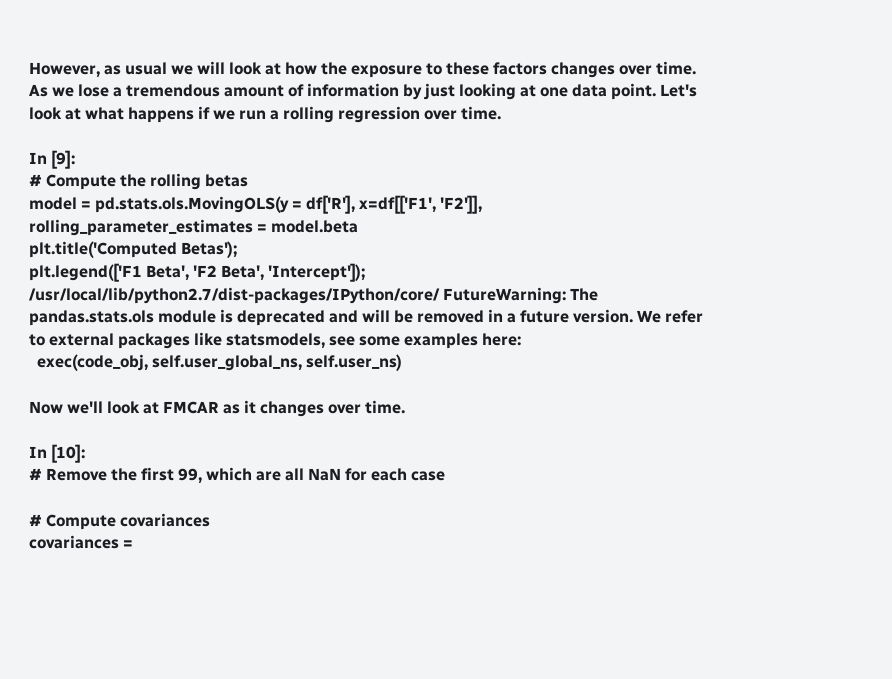However, as usual we will look at how the exposure to these factors changes over time. As we lose a tremendous amount of information by just looking at one data point. Let's look at what happens if we run a rolling regression over time.

In [9]:
# Compute the rolling betas
model = pd.stats.ols.MovingOLS(y = df['R'], x=df[['F1', 'F2']],
rolling_parameter_estimates = model.beta
plt.title('Computed Betas');
plt.legend(['F1 Beta', 'F2 Beta', 'Intercept']);
/usr/local/lib/python2.7/dist-packages/IPython/core/ FutureWarning: The pandas.stats.ols module is deprecated and will be removed in a future version. We refer to external packages like statsmodels, see some examples here:
  exec(code_obj, self.user_global_ns, self.user_ns)

Now we'll look at FMCAR as it changes over time.

In [10]:
# Remove the first 99, which are all NaN for each case

# Compute covariances
covariances =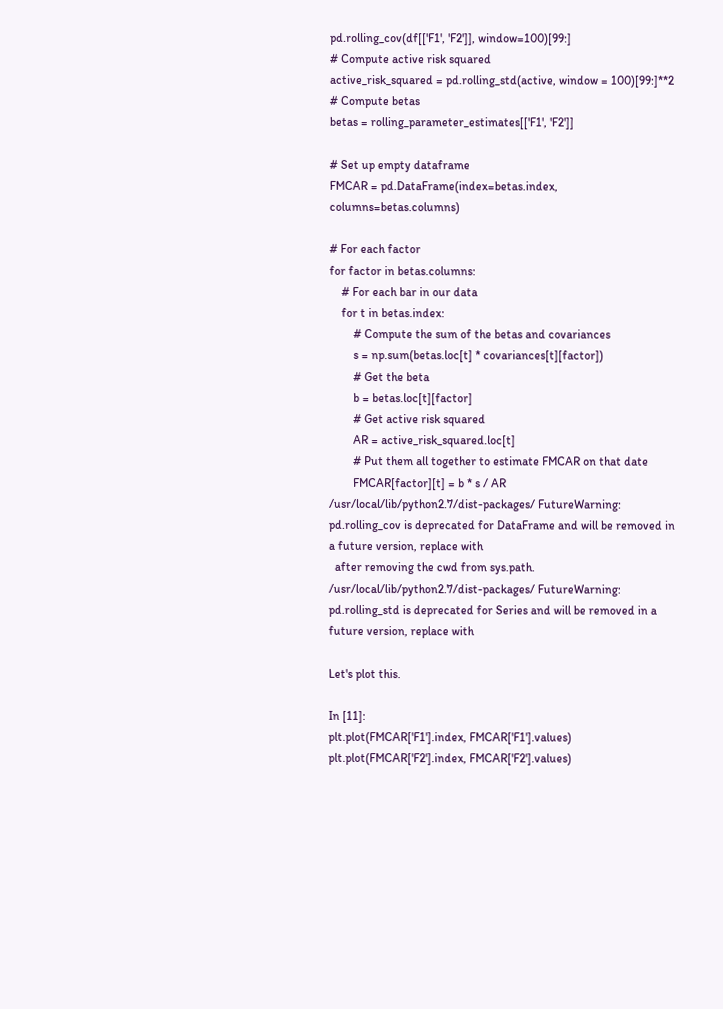pd.rolling_cov(df[['F1', 'F2']], window=100)[99:]
# Compute active risk squared
active_risk_squared = pd.rolling_std(active, window = 100)[99:]**2
# Compute betas
betas = rolling_parameter_estimates[['F1', 'F2']]

# Set up empty dataframe
FMCAR = pd.DataFrame(index=betas.index, columns=betas.columns)

# For each factor
for factor in betas.columns:
    # For each bar in our data
    for t in betas.index:
        # Compute the sum of the betas and covariances
        s = np.sum(betas.loc[t] * covariances[t][factor])
        # Get the beta
        b = betas.loc[t][factor]
        # Get active risk squared
        AR = active_risk_squared.loc[t]
        # Put them all together to estimate FMCAR on that date
        FMCAR[factor][t] = b * s / AR
/usr/local/lib/python2.7/dist-packages/ FutureWarning: pd.rolling_cov is deprecated for DataFrame and will be removed in a future version, replace with
  after removing the cwd from sys.path.
/usr/local/lib/python2.7/dist-packages/ FutureWarning: pd.rolling_std is deprecated for Series and will be removed in a future version, replace with

Let's plot this.

In [11]:
plt.plot(FMCAR['F1'].index, FMCAR['F1'].values)
plt.plot(FMCAR['F2'].index, FMCAR['F2'].values)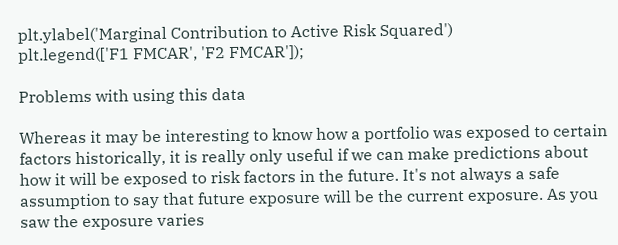plt.ylabel('Marginal Contribution to Active Risk Squared')
plt.legend(['F1 FMCAR', 'F2 FMCAR']);

Problems with using this data

Whereas it may be interesting to know how a portfolio was exposed to certain factors historically, it is really only useful if we can make predictions about how it will be exposed to risk factors in the future. It's not always a safe assumption to say that future exposure will be the current exposure. As you saw the exposure varies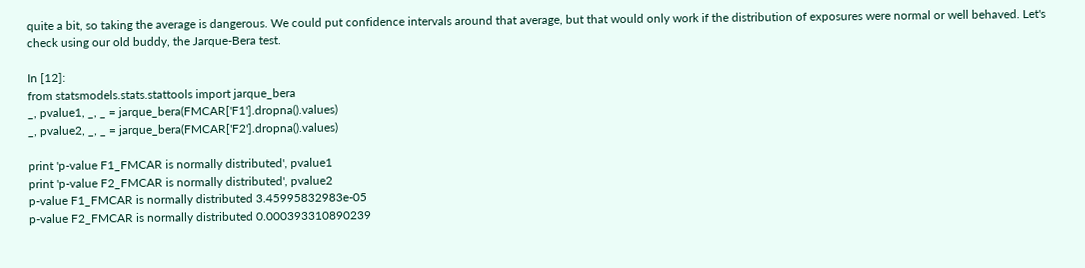quite a bit, so taking the average is dangerous. We could put confidence intervals around that average, but that would only work if the distribution of exposures were normal or well behaved. Let's check using our old buddy, the Jarque-Bera test.

In [12]:
from statsmodels.stats.stattools import jarque_bera
_, pvalue1, _, _ = jarque_bera(FMCAR['F1'].dropna().values)
_, pvalue2, _, _ = jarque_bera(FMCAR['F2'].dropna().values)

print 'p-value F1_FMCAR is normally distributed', pvalue1
print 'p-value F2_FMCAR is normally distributed', pvalue2
p-value F1_FMCAR is normally distributed 3.45995832983e-05
p-value F2_FMCAR is normally distributed 0.000393310890239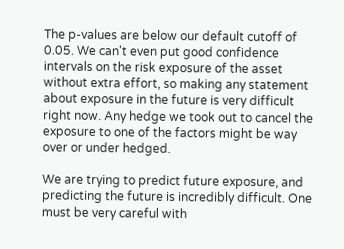The p-values are below our default cutoff of 0.05. We can't even put good confidence intervals on the risk exposure of the asset without extra effort, so making any statement about exposure in the future is very difficult right now. Any hedge we took out to cancel the exposure to one of the factors might be way over or under hedged.

We are trying to predict future exposure, and predicting the future is incredibly difficult. One must be very careful with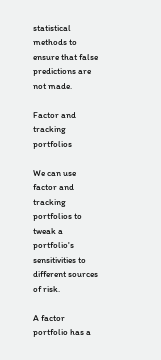statistical methods to ensure that false predictions are not made.

Factor and tracking portfolios

We can use factor and tracking portfolios to tweak a portfolio's sensitivities to different sources of risk.

A factor portfolio has a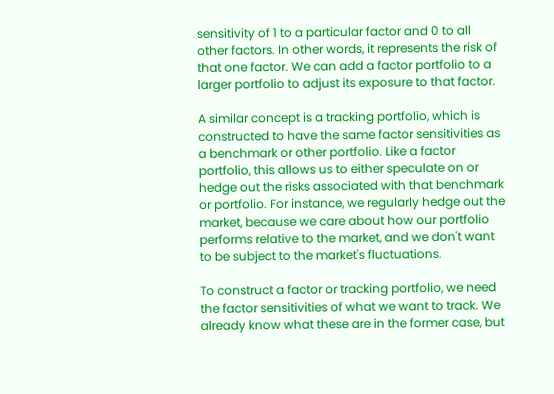sensitivity of 1 to a particular factor and 0 to all other factors. In other words, it represents the risk of that one factor. We can add a factor portfolio to a larger portfolio to adjust its exposure to that factor.

A similar concept is a tracking portfolio, which is constructed to have the same factor sensitivities as a benchmark or other portfolio. Like a factor portfolio, this allows us to either speculate on or hedge out the risks associated with that benchmark or portfolio. For instance, we regularly hedge out the market, because we care about how our portfolio performs relative to the market, and we don't want to be subject to the market's fluctuations.

To construct a factor or tracking portfolio, we need the factor sensitivities of what we want to track. We already know what these are in the former case, but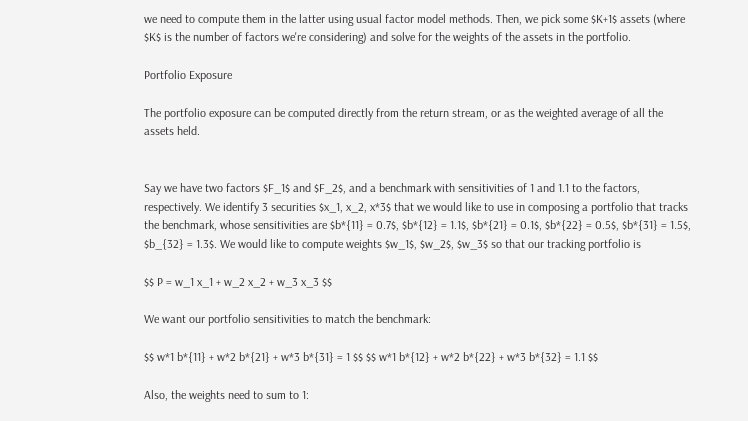we need to compute them in the latter using usual factor model methods. Then, we pick some $K+1$ assets (where $K$ is the number of factors we're considering) and solve for the weights of the assets in the portfolio.

Portfolio Exposure

The portfolio exposure can be computed directly from the return stream, or as the weighted average of all the assets held.


Say we have two factors $F_1$ and $F_2$, and a benchmark with sensitivities of 1 and 1.1 to the factors, respectively. We identify 3 securities $x_1, x_2, x*3$ that we would like to use in composing a portfolio that tracks the benchmark, whose sensitivities are $b*{11} = 0.7$, $b*{12} = 1.1$, $b*{21} = 0.1$, $b*{22} = 0.5$, $b*{31} = 1.5$, $b_{32} = 1.3$. We would like to compute weights $w_1$, $w_2$, $w_3$ so that our tracking portfolio is

$$ P = w_1 x_1 + w_2 x_2 + w_3 x_3 $$

We want our portfolio sensitivities to match the benchmark:

$$ w*1 b*{11} + w*2 b*{21} + w*3 b*{31} = 1 $$ $$ w*1 b*{12} + w*2 b*{22} + w*3 b*{32} = 1.1 $$

Also, the weights need to sum to 1: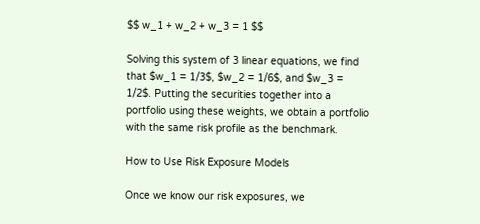$$ w_1 + w_2 + w_3 = 1 $$

Solving this system of 3 linear equations, we find that $w_1 = 1/3$, $w_2 = 1/6$, and $w_3 = 1/2$. Putting the securities together into a portfolio using these weights, we obtain a portfolio with the same risk profile as the benchmark.

How to Use Risk Exposure Models

Once we know our risk exposures, we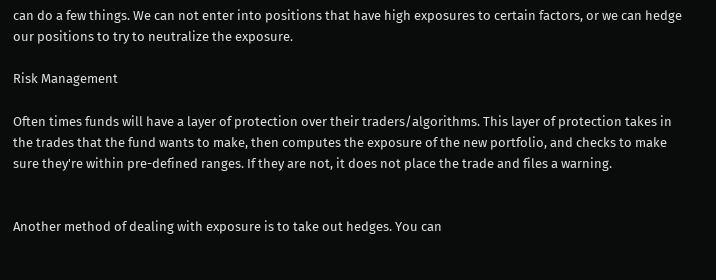can do a few things. We can not enter into positions that have high exposures to certain factors, or we can hedge our positions to try to neutralize the exposure.

Risk Management

Often times funds will have a layer of protection over their traders/algorithms. This layer of protection takes in the trades that the fund wants to make, then computes the exposure of the new portfolio, and checks to make sure they're within pre-defined ranges. If they are not, it does not place the trade and files a warning.


Another method of dealing with exposure is to take out hedges. You can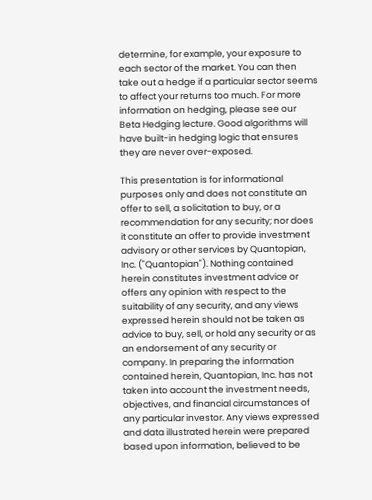determine, for example, your exposure to each sector of the market. You can then take out a hedge if a particular sector seems to affect your returns too much. For more information on hedging, please see our Beta Hedging lecture. Good algorithms will have built-in hedging logic that ensures they are never over-exposed.

This presentation is for informational purposes only and does not constitute an offer to sell, a solicitation to buy, or a recommendation for any security; nor does it constitute an offer to provide investment advisory or other services by Quantopian, Inc. ("Quantopian"). Nothing contained herein constitutes investment advice or offers any opinion with respect to the suitability of any security, and any views expressed herein should not be taken as advice to buy, sell, or hold any security or as an endorsement of any security or company. In preparing the information contained herein, Quantopian, Inc. has not taken into account the investment needs, objectives, and financial circumstances of any particular investor. Any views expressed and data illustrated herein were prepared based upon information, believed to be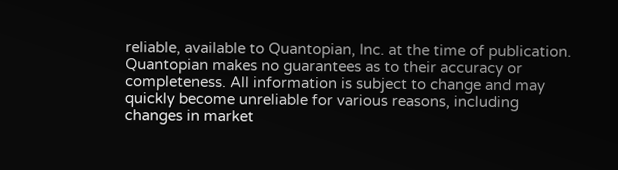reliable, available to Quantopian, Inc. at the time of publication. Quantopian makes no guarantees as to their accuracy or completeness. All information is subject to change and may quickly become unreliable for various reasons, including changes in market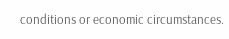conditions or economic circumstances.